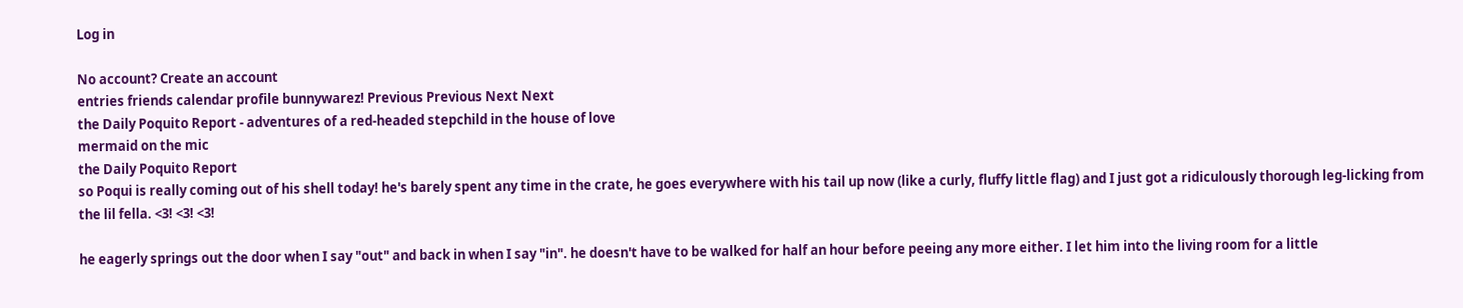Log in

No account? Create an account
entries friends calendar profile bunnywarez! Previous Previous Next Next
the Daily Poquito Report - adventures of a red-headed stepchild in the house of love
mermaid on the mic
the Daily Poquito Report
so Poqui is really coming out of his shell today! he's barely spent any time in the crate, he goes everywhere with his tail up now (like a curly, fluffy little flag) and I just got a ridiculously thorough leg-licking from the lil fella. <3! <3! <3!

he eagerly springs out the door when I say "out" and back in when I say "in". he doesn't have to be walked for half an hour before peeing any more either. I let him into the living room for a little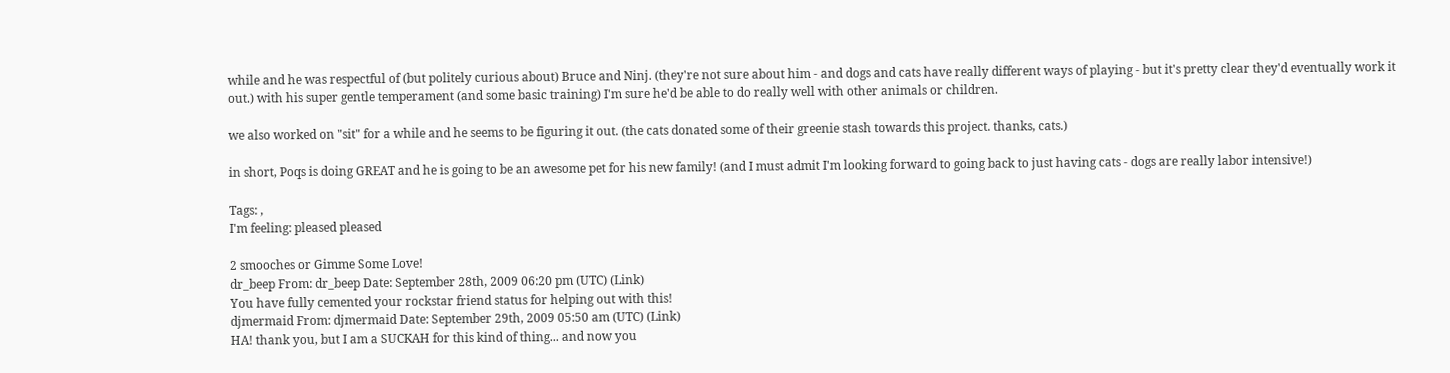while and he was respectful of (but politely curious about) Bruce and Ninj. (they're not sure about him - and dogs and cats have really different ways of playing - but it's pretty clear they'd eventually work it out.) with his super gentle temperament (and some basic training) I'm sure he'd be able to do really well with other animals or children.

we also worked on "sit" for a while and he seems to be figuring it out. (the cats donated some of their greenie stash towards this project. thanks, cats.)

in short, Poqs is doing GREAT and he is going to be an awesome pet for his new family! (and I must admit I'm looking forward to going back to just having cats - dogs are really labor intensive!)

Tags: ,
I'm feeling: pleased pleased

2 smooches or Gimme Some Love!
dr_beep From: dr_beep Date: September 28th, 2009 06:20 pm (UTC) (Link)
You have fully cemented your rockstar friend status for helping out with this!
djmermaid From: djmermaid Date: September 29th, 2009 05:50 am (UTC) (Link)
HA! thank you, but I am a SUCKAH for this kind of thing... and now you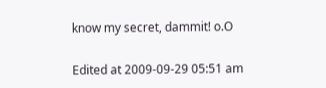know my secret, dammit! o.O

Edited at 2009-09-29 05:51 am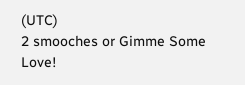(UTC)
2 smooches or Gimme Some Love!